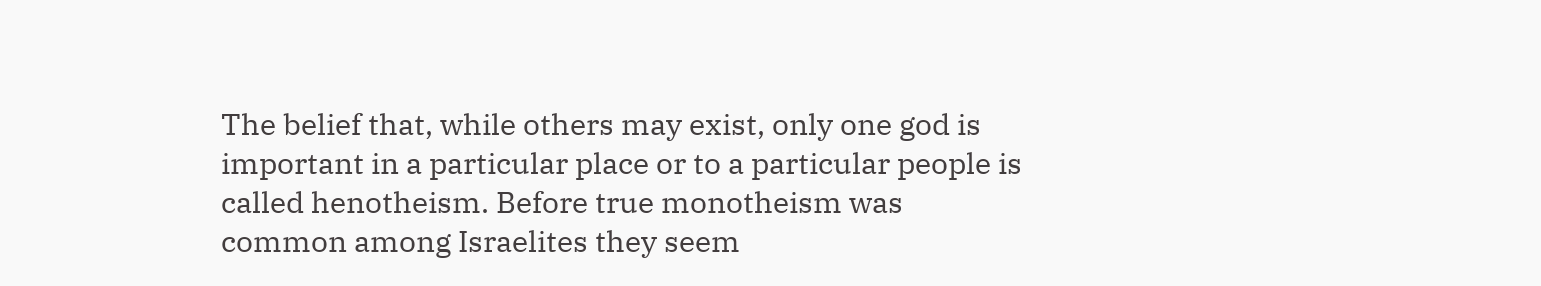The belief that, while others may exist, only one god is important in a particular place or to a particular people is called henotheism. Before true monotheism was common among Israelites they seem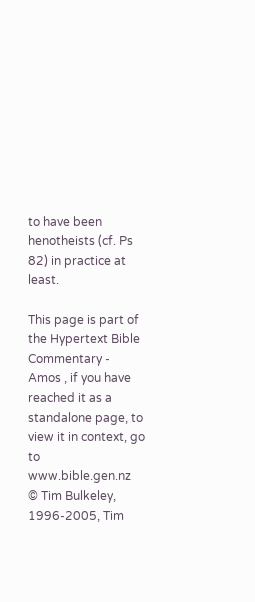to have been henotheists (cf. Ps 82) in practice at least.

This page is part of the Hypertext Bible Commentary - Amos , if you have reached it as a standalone page, to view it in context, go to www.bible.gen.nz
© Tim Bulkeley, 1996-2005, Tim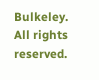Bulkeley. All rights reserved.